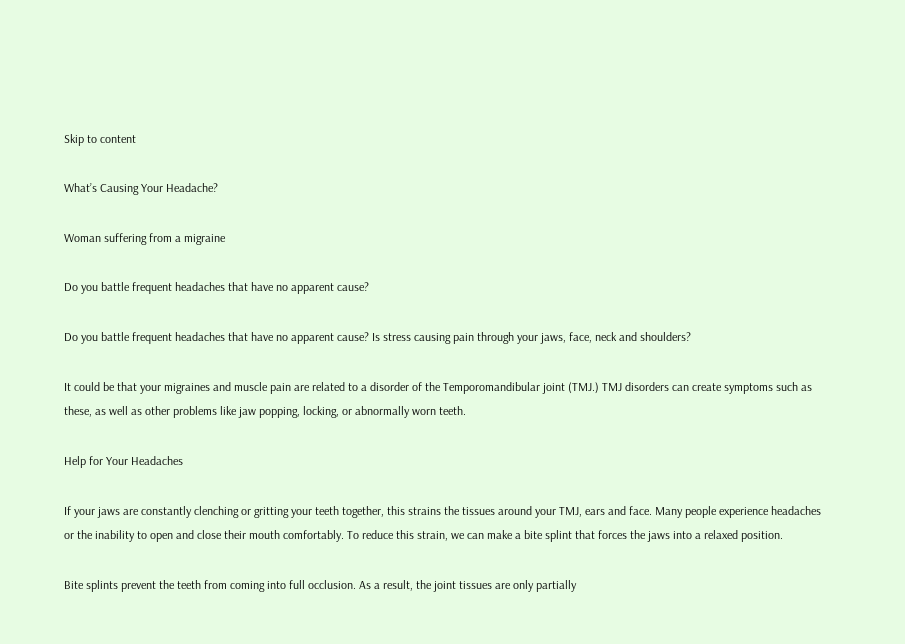Skip to content

What’s Causing Your Headache?

Woman suffering from a migraine

Do you battle frequent headaches that have no apparent cause?

Do you battle frequent headaches that have no apparent cause? Is stress causing pain through your jaws, face, neck and shoulders?

It could be that your migraines and muscle pain are related to a disorder of the Temporomandibular joint (TMJ.) TMJ disorders can create symptoms such as these, as well as other problems like jaw popping, locking, or abnormally worn teeth.

Help for Your Headaches

If your jaws are constantly clenching or gritting your teeth together, this strains the tissues around your TMJ, ears and face. Many people experience headaches or the inability to open and close their mouth comfortably. To reduce this strain, we can make a bite splint that forces the jaws into a relaxed position.

Bite splints prevent the teeth from coming into full occlusion. As a result, the joint tissues are only partially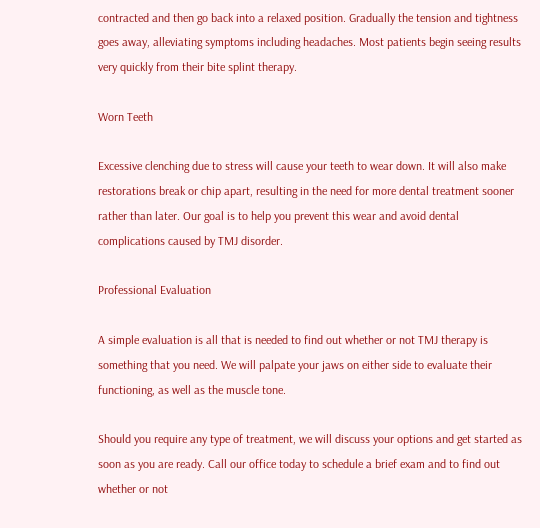contracted and then go back into a relaxed position. Gradually the tension and tightness goes away, alleviating symptoms including headaches. Most patients begin seeing results very quickly from their bite splint therapy.

Worn Teeth

Excessive clenching due to stress will cause your teeth to wear down. It will also make restorations break or chip apart, resulting in the need for more dental treatment sooner rather than later. Our goal is to help you prevent this wear and avoid dental complications caused by TMJ disorder.

Professional Evaluation

A simple evaluation is all that is needed to find out whether or not TMJ therapy is something that you need. We will palpate your jaws on either side to evaluate their functioning, as well as the muscle tone.

Should you require any type of treatment, we will discuss your options and get started as soon as you are ready. Call our office today to schedule a brief exam and to find out whether or not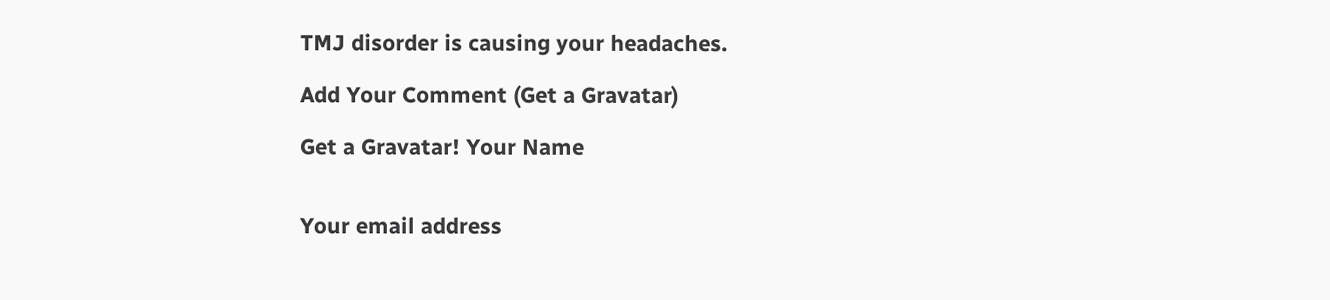TMJ disorder is causing your headaches.

Add Your Comment (Get a Gravatar)

Get a Gravatar! Your Name


Your email address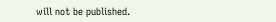will not be published.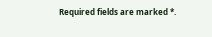Required fields are marked *.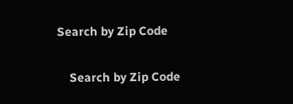Search by Zip Code

    Search by Zip Code